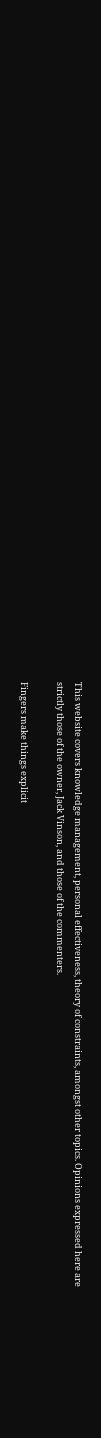This website covers knowledge management, personal effectiveness, theory of constraints, amongst other topics. Opinions expressed here are strictly those of the owner, Jack Vinson, and those of the commenters.

Fingers make things explicit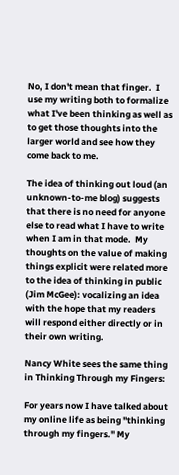No, I don't mean that finger.  I use my writing both to formalize what I've been thinking as well as to get those thoughts into the larger world and see how they come back to me.

The idea of thinking out loud (an unknown-to-me blog) suggests that there is no need for anyone else to read what I have to write when I am in that mode.  My thoughts on the value of making things explicit were related more to the idea of thinking in public (Jim McGee): vocalizing an idea with the hope that my readers will respond either directly or in their own writing.

Nancy White sees the same thing in Thinking Through my Fingers:

For years now I have talked about my online life as being "thinking through my fingers." My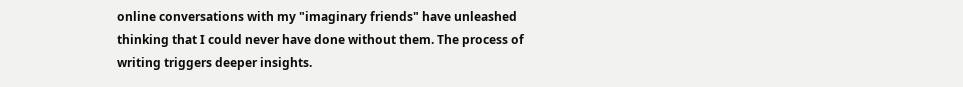online conversations with my "imaginary friends" have unleashed thinking that I could never have done without them. The process of writing triggers deeper insights.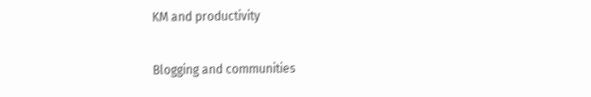KM and productivity

Blogging and communities